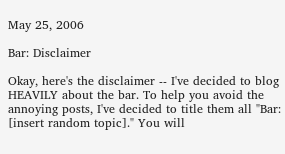May 25, 2006

Bar: Disclaimer

Okay, here's the disclaimer -- I've decided to blog HEAVILY about the bar. To help you avoid the annoying posts, I've decided to title them all "Bar: [insert random topic]." You will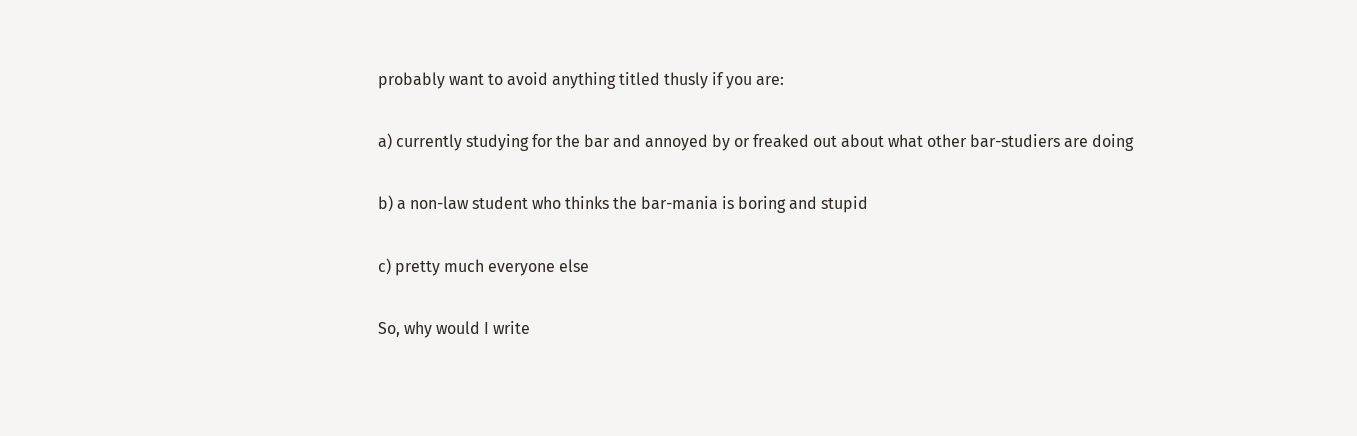probably want to avoid anything titled thusly if you are:

a) currently studying for the bar and annoyed by or freaked out about what other bar-studiers are doing

b) a non-law student who thinks the bar-mania is boring and stupid

c) pretty much everyone else

So, why would I write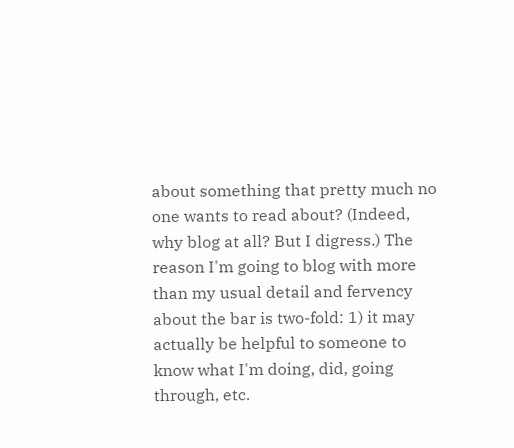about something that pretty much no one wants to read about? (Indeed, why blog at all? But I digress.) The reason I'm going to blog with more than my usual detail and fervency about the bar is two-fold: 1) it may actually be helpful to someone to know what I'm doing, did, going through, etc.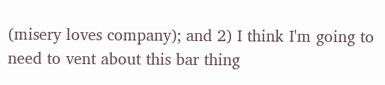(misery loves company); and 2) I think I'm going to need to vent about this bar thing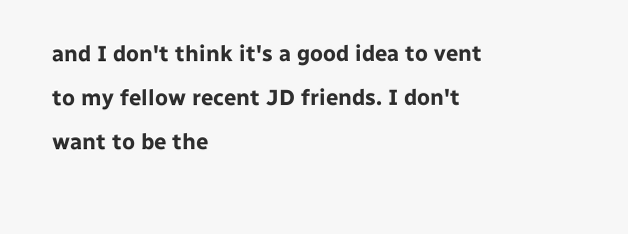and I don't think it's a good idea to vent to my fellow recent JD friends. I don't want to be the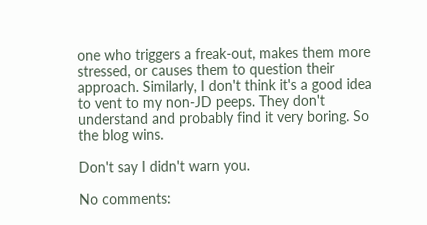one who triggers a freak-out, makes them more stressed, or causes them to question their approach. Similarly, I don't think it's a good idea to vent to my non-JD peeps. They don't understand and probably find it very boring. So the blog wins.

Don't say I didn't warn you.

No comments: